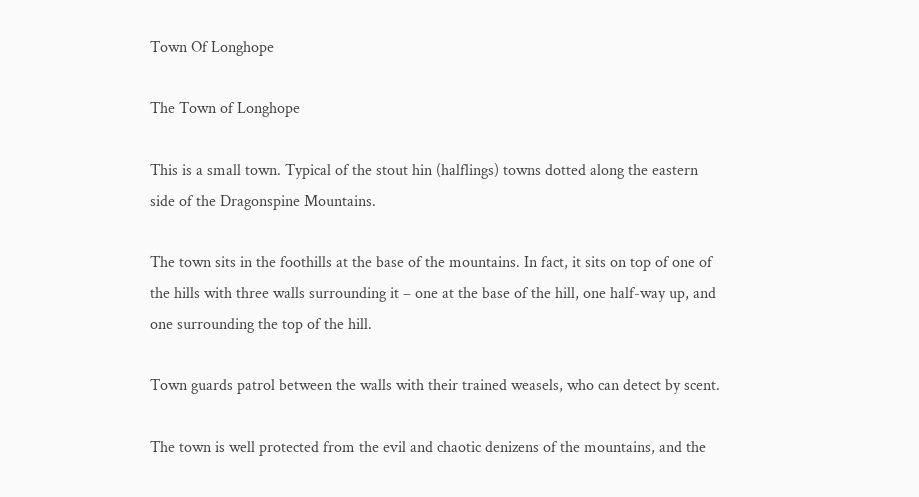Town Of Longhope

The Town of Longhope

This is a small town. Typical of the stout hin (halflings) towns dotted along the eastern side of the Dragonspine Mountains.

The town sits in the foothills at the base of the mountains. In fact, it sits on top of one of the hills with three walls surrounding it – one at the base of the hill, one half-way up, and one surrounding the top of the hill.

Town guards patrol between the walls with their trained weasels, who can detect by scent.

The town is well protected from the evil and chaotic denizens of the mountains, and the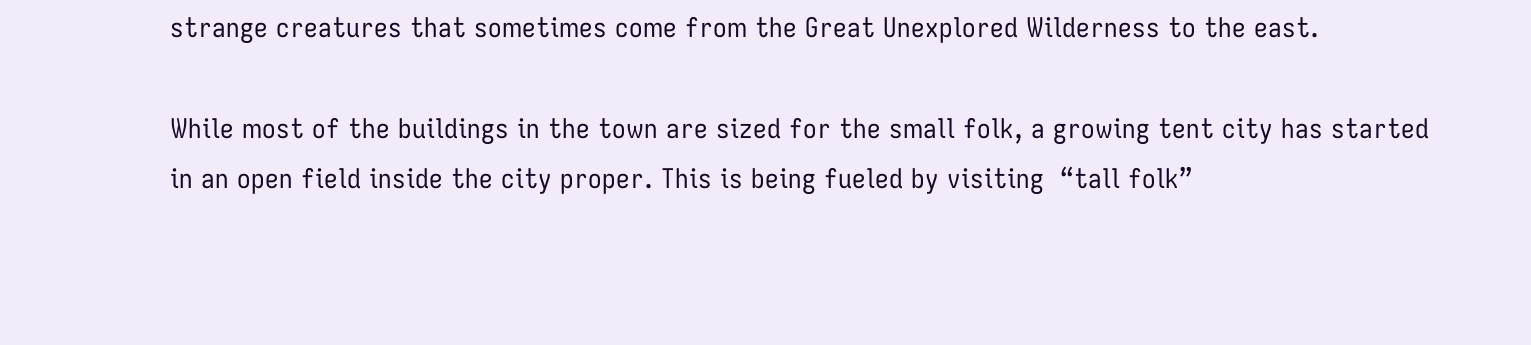strange creatures that sometimes come from the Great Unexplored Wilderness to the east.

While most of the buildings in the town are sized for the small folk, a growing tent city has started in an open field inside the city proper. This is being fueled by visiting  “tall folk”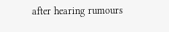after hearing rumours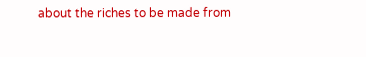about the riches to be made from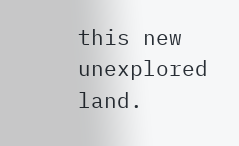this new unexplored land.